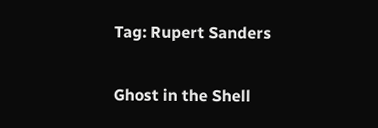Tag: Rupert Sanders

Ghost in the Shell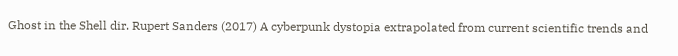Ghost in the Shell dir. Rupert Sanders (2017) A cyberpunk dystopia extrapolated from current scientific trends and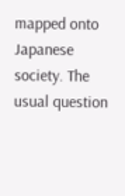mapped onto Japanese society. The usual question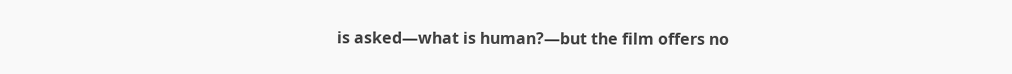is asked—what is human?—but the film offers no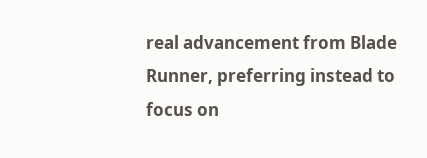real advancement from Blade Runner, preferring instead to focus on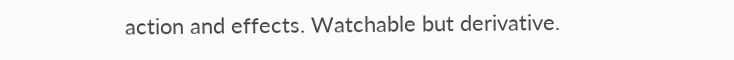action and effects. Watchable but derivative.